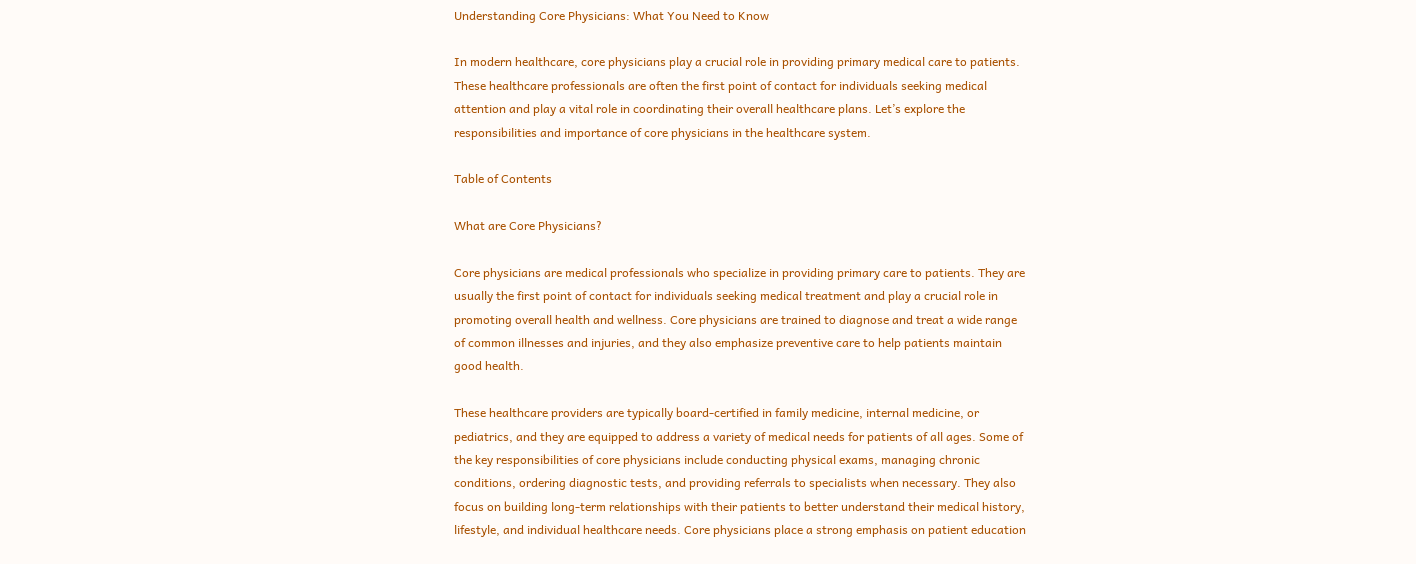Understanding Core Physicians: What You Need to Know

In modern healthcare, core physicians play a crucial role in providing primary medical care to patients. These healthcare professionals are often the first point of contact for individuals seeking medical attention and play a vital role in coordinating their overall healthcare plans. Let’s explore the responsibilities and importance of core physicians in the healthcare system.

Table of Contents

What are Core Physicians?

Core physicians are medical professionals who specialize in providing primary care to patients. They are usually the first point of contact for individuals seeking medical treatment and play a crucial role in promoting overall health and wellness. Core physicians are trained to diagnose and treat a wide range of common illnesses and injuries, and they also emphasize preventive care to help patients maintain good health.

These healthcare providers are typically board-certified in family medicine, internal medicine, or pediatrics, and they are equipped to address a variety of medical needs for patients of all ages. Some of the key responsibilities of core physicians include conducting physical exams, managing chronic conditions, ordering diagnostic tests, and providing referrals to specialists when necessary. They also focus on building long-term relationships with their patients to better understand their medical history, lifestyle, and individual healthcare needs. Core physicians place a strong emphasis on patient education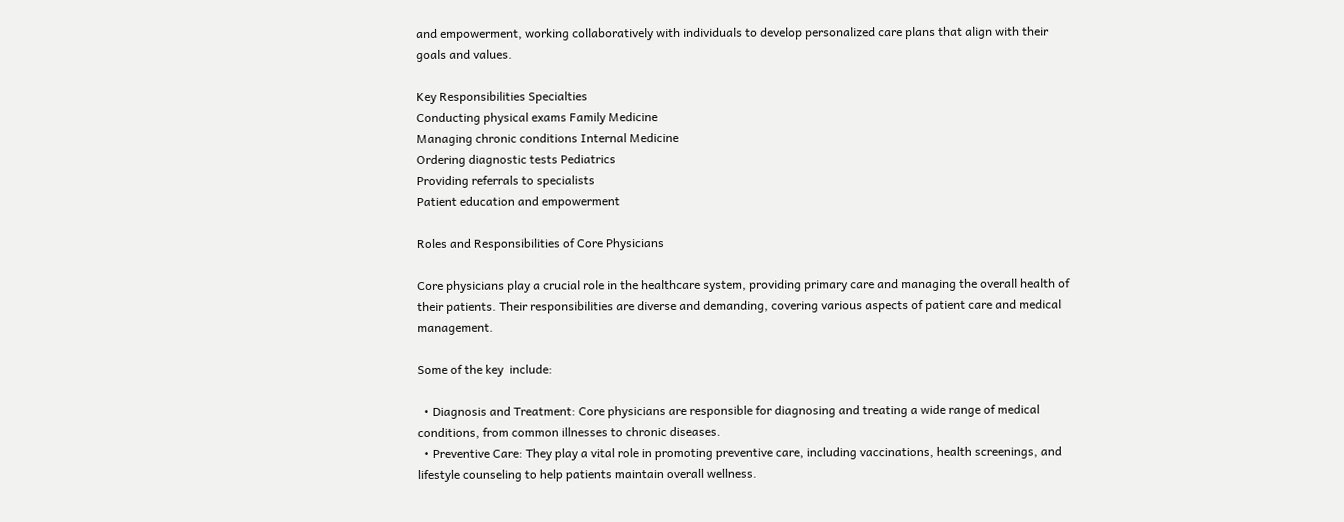and empowerment, working collaboratively with individuals to develop personalized care plans that align with their goals and values.

Key Responsibilities Specialties
Conducting physical exams Family Medicine
Managing chronic conditions Internal Medicine
Ordering diagnostic tests Pediatrics
Providing referrals to specialists
Patient education and empowerment

Roles and Responsibilities of Core Physicians

Core physicians play a crucial role in the healthcare system, providing primary care and managing the overall health of their patients. Their responsibilities are diverse and demanding, covering various aspects of patient care and medical management.

Some of the key  include:

  • Diagnosis and Treatment: Core physicians are responsible for diagnosing and treating a wide range of medical conditions, from common illnesses to chronic diseases.
  • Preventive Care: They play a vital role in promoting preventive care, including vaccinations, health screenings, and lifestyle counseling to help patients maintain overall wellness.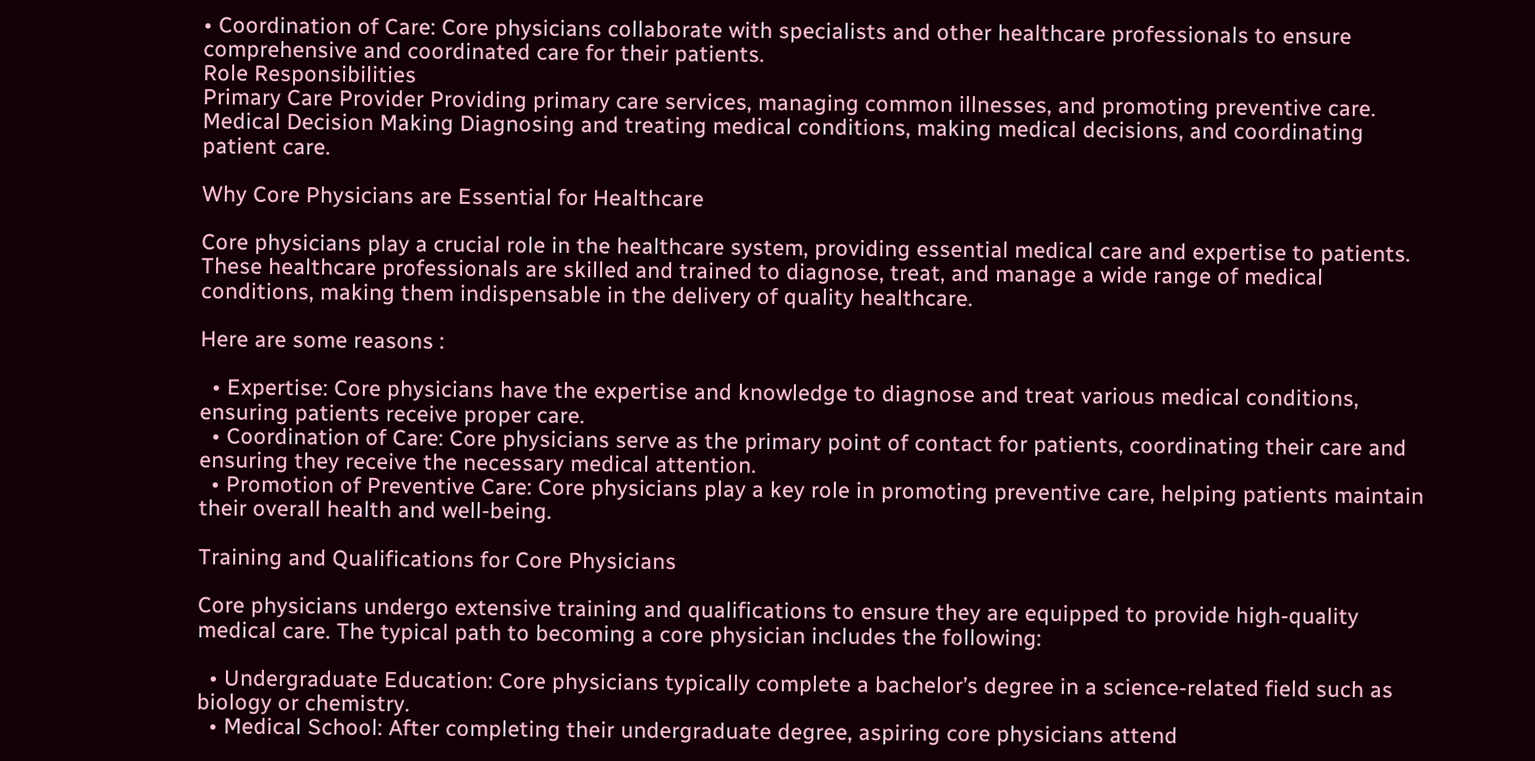• Coordination of Care: Core physicians collaborate with specialists and other healthcare professionals to ensure comprehensive and coordinated care for their patients.
Role Responsibilities
Primary Care Provider Providing primary care services, managing common illnesses, and promoting preventive care.
Medical Decision Making Diagnosing and treating medical conditions, making medical decisions, and coordinating patient care.

Why Core Physicians are Essential for Healthcare

Core physicians play a crucial role in the healthcare system, providing essential medical care and expertise to patients. These healthcare professionals are skilled and trained to diagnose, treat, and manage a wide range of medical conditions, making them indispensable in the delivery of quality healthcare.

Here are some reasons :

  • Expertise: Core physicians have the expertise and knowledge to diagnose and treat various medical conditions, ensuring patients receive proper care.
  • Coordination of Care: Core physicians serve as the primary point of contact for patients, coordinating their care and ensuring they receive the necessary medical attention.
  • Promotion of Preventive Care: Core physicians play a key role in promoting preventive care, helping patients maintain their overall health and well-being.

Training and Qualifications for Core Physicians

Core physicians undergo extensive training and qualifications to ensure they are equipped to provide high-quality medical care. The typical path to becoming a core physician includes the following:

  • Undergraduate Education: Core physicians typically complete a bachelor’s degree in a science-related field such as biology or chemistry.
  • Medical School: After completing their undergraduate degree, aspiring core physicians attend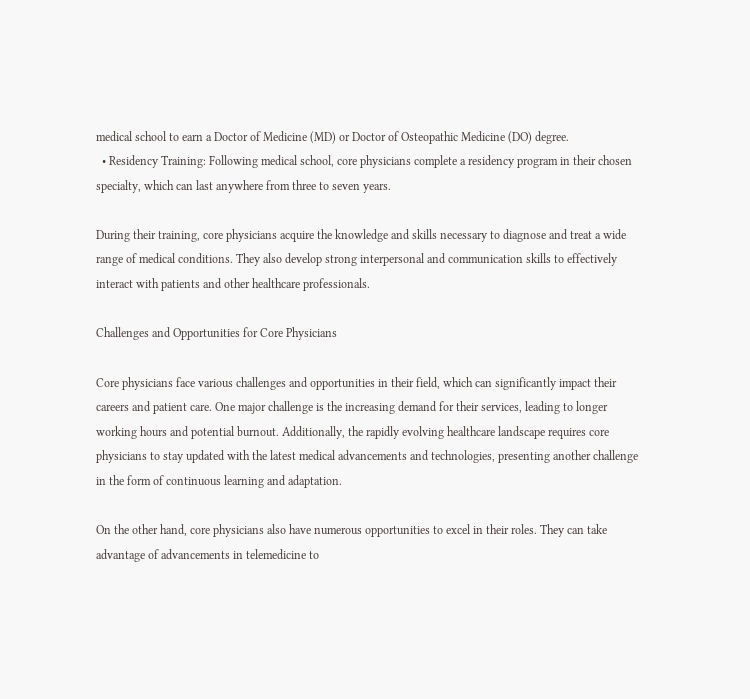medical school to earn a Doctor of Medicine (MD) or Doctor of Osteopathic Medicine (DO) degree.
  • Residency Training: Following medical school, core physicians complete a residency program in their chosen specialty, which can last anywhere from three to seven years.

During their training, core physicians acquire the knowledge and skills necessary to diagnose and treat a wide range of medical conditions. They also develop strong interpersonal and communication skills to effectively interact with patients and other healthcare professionals.

Challenges and Opportunities for Core Physicians

Core physicians face various challenges and opportunities in their field, which can significantly impact their careers and patient care. One major challenge is the increasing demand for their services, leading to longer working hours and potential burnout. Additionally, the rapidly evolving healthcare landscape requires core physicians to stay updated with the latest medical advancements and technologies, presenting another challenge in the form of continuous learning and adaptation.

On the other hand, core physicians also have numerous opportunities to excel in their roles. They can take advantage of advancements in telemedicine to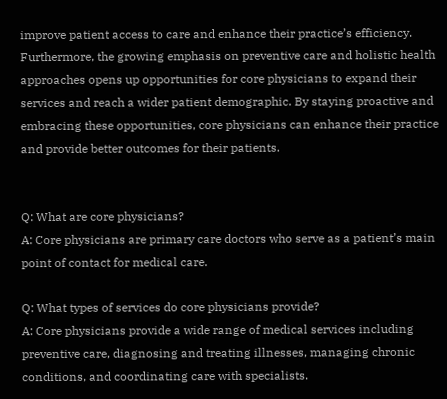improve patient access to care and enhance their practice’s efficiency. Furthermore, the growing emphasis on preventive care and holistic health approaches opens up opportunities for core physicians to expand their services and reach a wider patient demographic. By staying proactive and embracing these opportunities, core physicians can enhance their practice and provide better outcomes for their patients.


Q: What are core physicians?
A: Core physicians are primary care doctors who serve as a patient’s main point of contact for medical care.

Q: What types of services do core physicians provide?
A: Core physicians provide a wide range of medical services including preventive care, diagnosing and treating illnesses, managing chronic conditions, and coordinating care with specialists.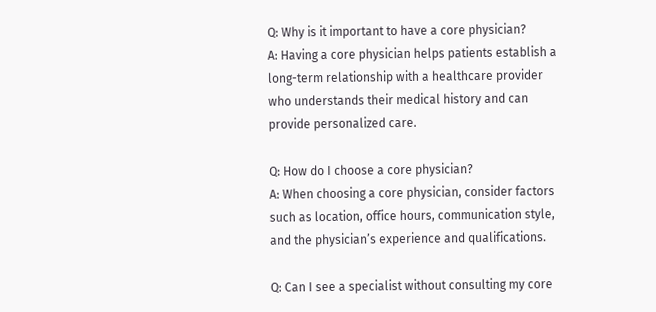Q: Why is it important to have a core physician?
A: Having a core physician helps patients establish a long-term relationship with a healthcare provider who understands their medical history and can provide personalized care.

Q: How do I choose a core physician?
A: When choosing a core physician, consider factors such as location, office hours, communication style, and the physician’s experience and qualifications.

Q: Can I see a specialist without consulting my core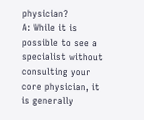physician?
A: While it is possible to see a specialist without consulting your core physician, it is generally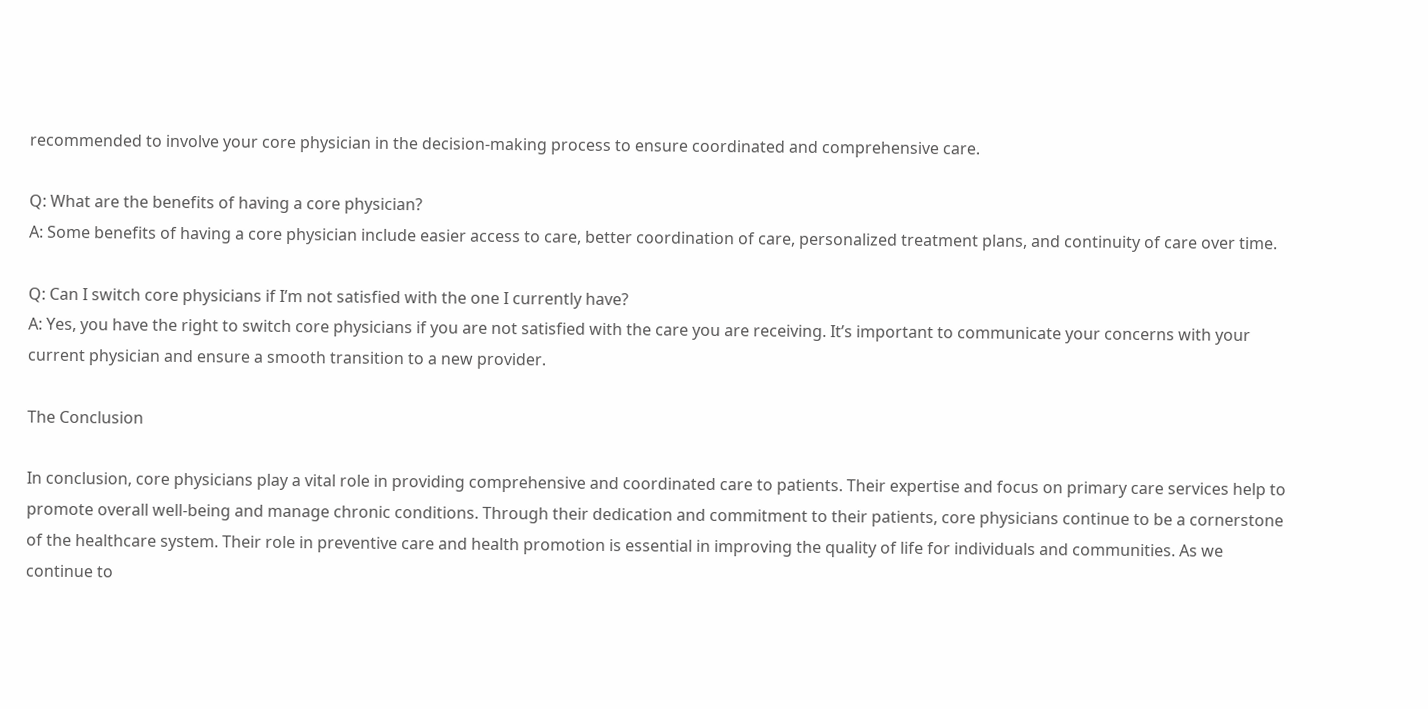recommended to involve your core physician in the decision-making process to ensure coordinated and comprehensive care.

Q: What are the benefits of having a core physician?
A: Some benefits of having a core physician include easier access to care, better coordination of care, personalized treatment plans, and continuity of care over time.

Q: Can I switch core physicians if I’m not satisfied with the one I currently have?
A: Yes, you have the right to switch core physicians if you are not satisfied with the care you are receiving. It’s important to communicate your concerns with your current physician and ensure a smooth transition to a new provider.

The Conclusion

In conclusion, core physicians play a vital role in providing comprehensive and coordinated care to patients. Their expertise and focus on primary care services help to promote overall well-being and manage chronic conditions. Through their dedication and commitment to their patients, core physicians continue to be a cornerstone of the healthcare system. Their role in preventive care and health promotion is essential in improving the quality of life for individuals and communities. As we continue to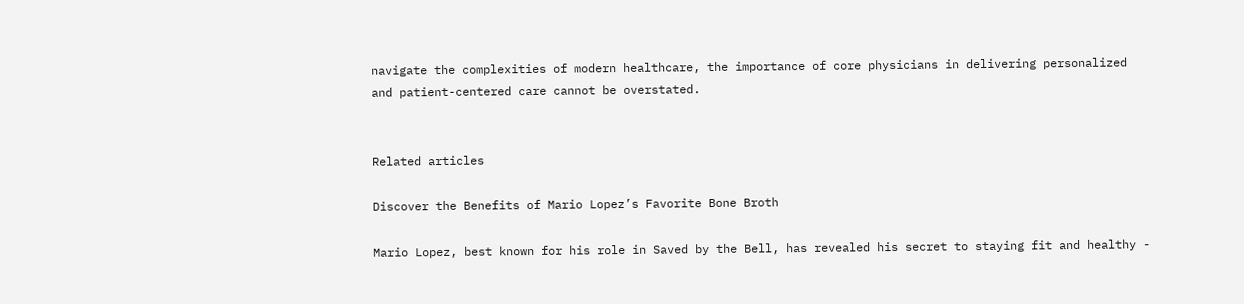navigate the complexities of modern healthcare, the importance of core physicians in delivering personalized and patient-centered care cannot be overstated.


Related articles

Discover the Benefits of Mario Lopez’s Favorite Bone Broth

Mario Lopez, best known for his role in Saved by the Bell, has revealed his secret to staying fit and healthy -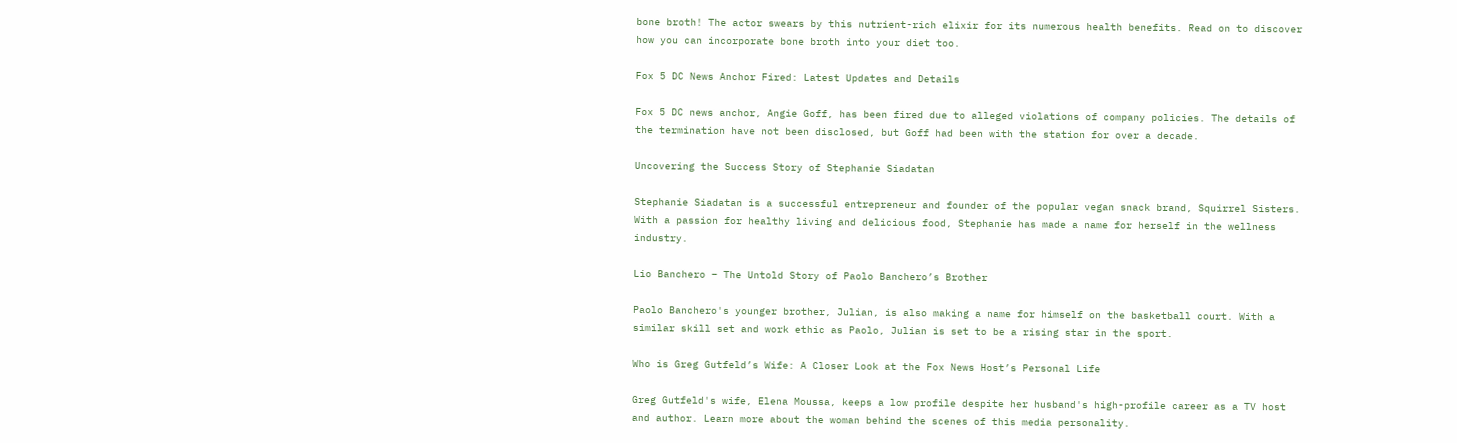bone broth! The actor swears by this nutrient-rich elixir for its numerous health benefits. Read on to discover how you can incorporate bone broth into your diet too.

Fox 5 DC News Anchor Fired: Latest Updates and Details

Fox 5 DC news anchor, Angie Goff, has been fired due to alleged violations of company policies. The details of the termination have not been disclosed, but Goff had been with the station for over a decade.

Uncovering the Success Story of Stephanie Siadatan

Stephanie Siadatan is a successful entrepreneur and founder of the popular vegan snack brand, Squirrel Sisters. With a passion for healthy living and delicious food, Stephanie has made a name for herself in the wellness industry.

Lio Banchero – The Untold Story of Paolo Banchero’s Brother

Paolo Banchero's younger brother, Julian, is also making a name for himself on the basketball court. With a similar skill set and work ethic as Paolo, Julian is set to be a rising star in the sport.

Who is Greg Gutfeld’s Wife: A Closer Look at the Fox News Host’s Personal Life

Greg Gutfeld's wife, Elena Moussa, keeps a low profile despite her husband's high-profile career as a TV host and author. Learn more about the woman behind the scenes of this media personality.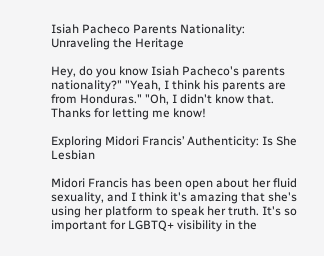Isiah Pacheco Parents Nationality: Unraveling the Heritage

Hey, do you know Isiah Pacheco's parents nationality?" "Yeah, I think his parents are from Honduras." "Oh, I didn't know that. Thanks for letting me know!

Exploring Midori Francis’ Authenticity: Is She Lesbian

Midori Francis has been open about her fluid sexuality, and I think it's amazing that she's using her platform to speak her truth. It's so important for LGBTQ+ visibility in the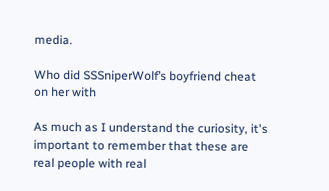media.

Who did SSSniperWolf’s boyfriend cheat on her with

As much as I understand the curiosity, it's important to remember that these are real people with real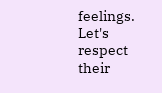feelings. Let's respect their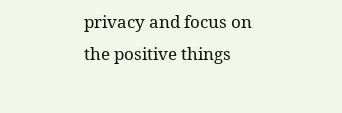privacy and focus on the positive things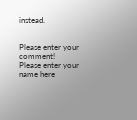instead.


Please enter your comment!
Please enter your name here